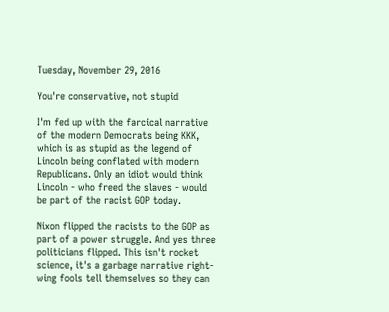Tuesday, November 29, 2016

You're conservative, not stupid

I'm fed up with the farcical narrative of the modern Democrats being KKK, which is as stupid as the legend of Lincoln being conflated with modern Republicans. Only an idiot would think Lincoln - who freed the slaves - would be part of the racist GOP today.

Nixon flipped the racists to the GOP as part of a power struggle. And yes three politicians flipped. This isn't rocket science, it's a garbage narrative right-wing fools tell themselves so they can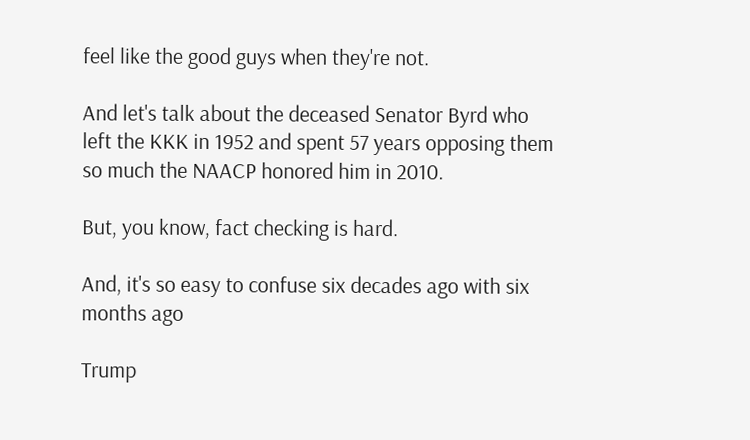feel like the good guys when they're not.

And let's talk about the deceased Senator Byrd who left the KKK in 1952 and spent 57 years opposing them so much the NAACP honored him in 2010.

But, you know, fact checking is hard.

And, it's so easy to confuse six decades ago with six months ago

Trump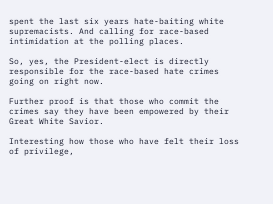spent the last six years hate-baiting white supremacists. And calling for race-based intimidation at the polling places.

So, yes, the President-elect is directly responsible for the race-based hate crimes going on right now.

Further proof is that those who commit the crimes say they have been empowered by their Great White Savior.

Interesting how those who have felt their loss of privilege,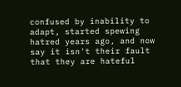confused by inability to adapt, started spewing hatred years ago, and now say it isn't their fault that they are hateful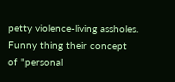petty violence-living assholes. Funny thing their concept of "personal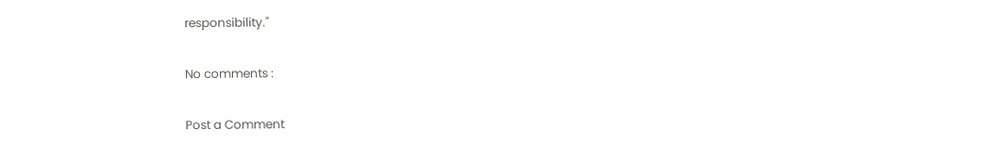responsibility."

No comments :

Post a Comment